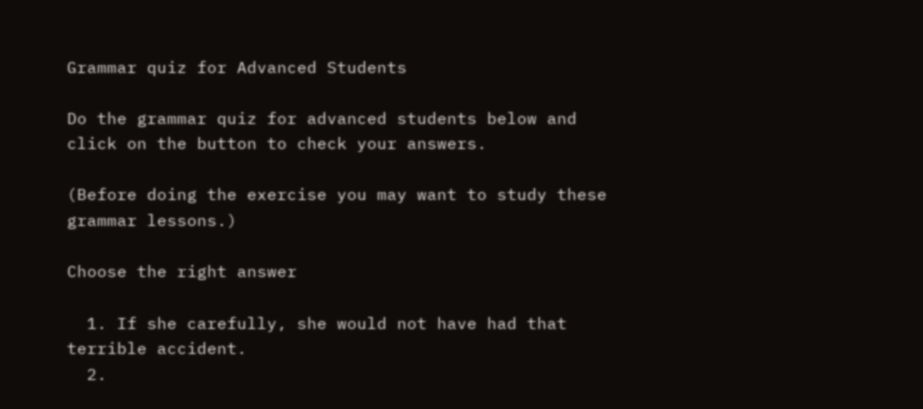Grammar quiz for Advanced Students

Do the grammar quiz for advanced students below and click on the button to check your answers.

(Before doing the exercise you may want to study these grammar lessons.)

Choose the right answer

  1. If she carefully, she would not have had that terrible accident.
  2.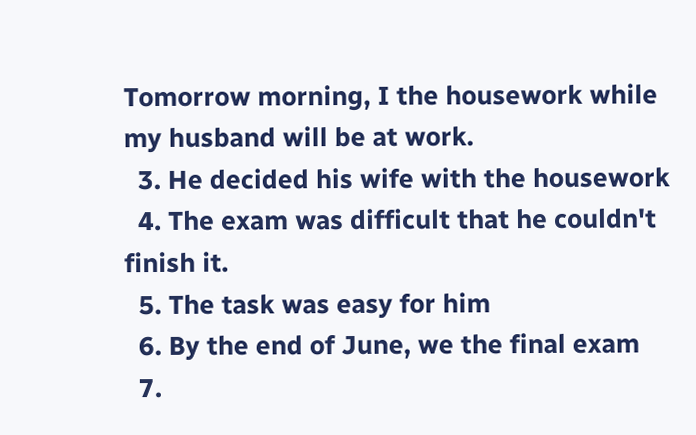Tomorrow morning, I the housework while my husband will be at work.
  3. He decided his wife with the housework
  4. The exam was difficult that he couldn't finish it.
  5. The task was easy for him
  6. By the end of June, we the final exam
  7.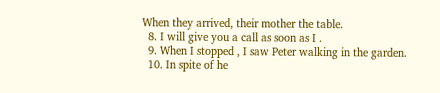When they arrived, their mother the table.
  8. I will give you a call as soon as I .
  9. When I stopped , I saw Peter walking in the garden.
  10. In spite of he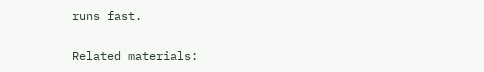runs fast.

Related materials: